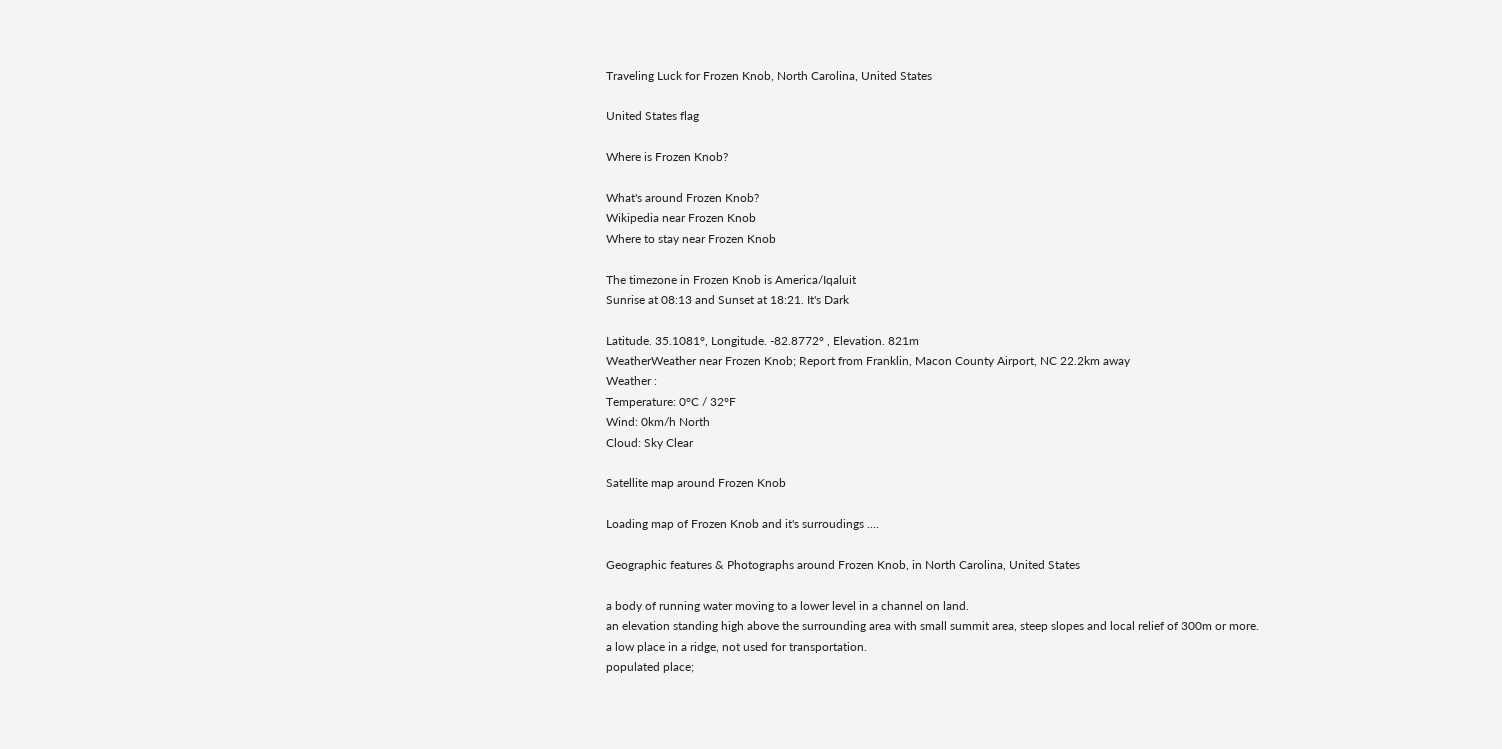Traveling Luck for Frozen Knob, North Carolina, United States

United States flag

Where is Frozen Knob?

What's around Frozen Knob?
Wikipedia near Frozen Knob
Where to stay near Frozen Knob

The timezone in Frozen Knob is America/Iqaluit
Sunrise at 08:13 and Sunset at 18:21. It's Dark

Latitude. 35.1081°, Longitude. -82.8772° , Elevation. 821m
WeatherWeather near Frozen Knob; Report from Franklin, Macon County Airport, NC 22.2km away
Weather :
Temperature: 0°C / 32°F
Wind: 0km/h North
Cloud: Sky Clear

Satellite map around Frozen Knob

Loading map of Frozen Knob and it's surroudings ....

Geographic features & Photographs around Frozen Knob, in North Carolina, United States

a body of running water moving to a lower level in a channel on land.
an elevation standing high above the surrounding area with small summit area, steep slopes and local relief of 300m or more.
a low place in a ridge, not used for transportation.
populated place;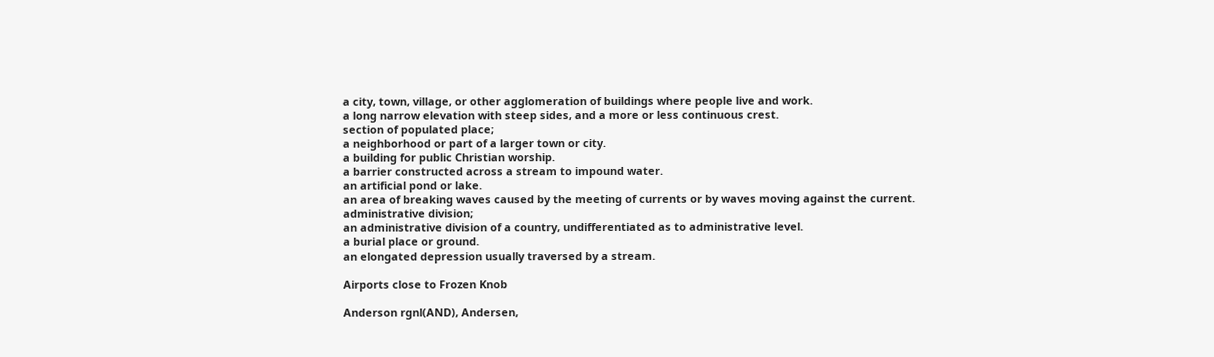a city, town, village, or other agglomeration of buildings where people live and work.
a long narrow elevation with steep sides, and a more or less continuous crest.
section of populated place;
a neighborhood or part of a larger town or city.
a building for public Christian worship.
a barrier constructed across a stream to impound water.
an artificial pond or lake.
an area of breaking waves caused by the meeting of currents or by waves moving against the current.
administrative division;
an administrative division of a country, undifferentiated as to administrative level.
a burial place or ground.
an elongated depression usually traversed by a stream.

Airports close to Frozen Knob

Anderson rgnl(AND), Andersen,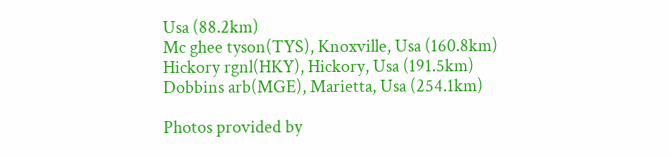Usa (88.2km)
Mc ghee tyson(TYS), Knoxville, Usa (160.8km)
Hickory rgnl(HKY), Hickory, Usa (191.5km)
Dobbins arb(MGE), Marietta, Usa (254.1km)

Photos provided by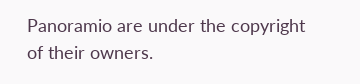Panoramio are under the copyright of their owners.